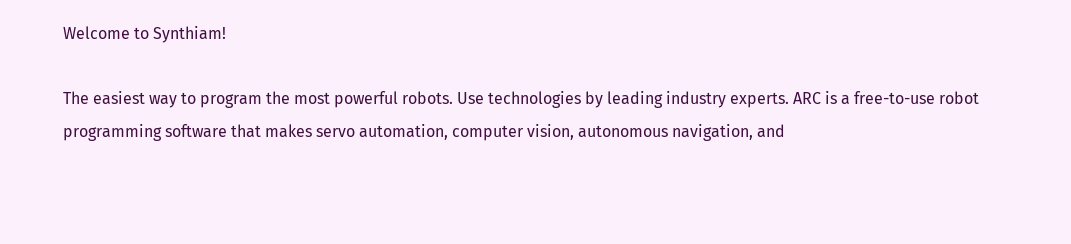Welcome to Synthiam!

The easiest way to program the most powerful robots. Use technologies by leading industry experts. ARC is a free-to-use robot programming software that makes servo automation, computer vision, autonomous navigation, and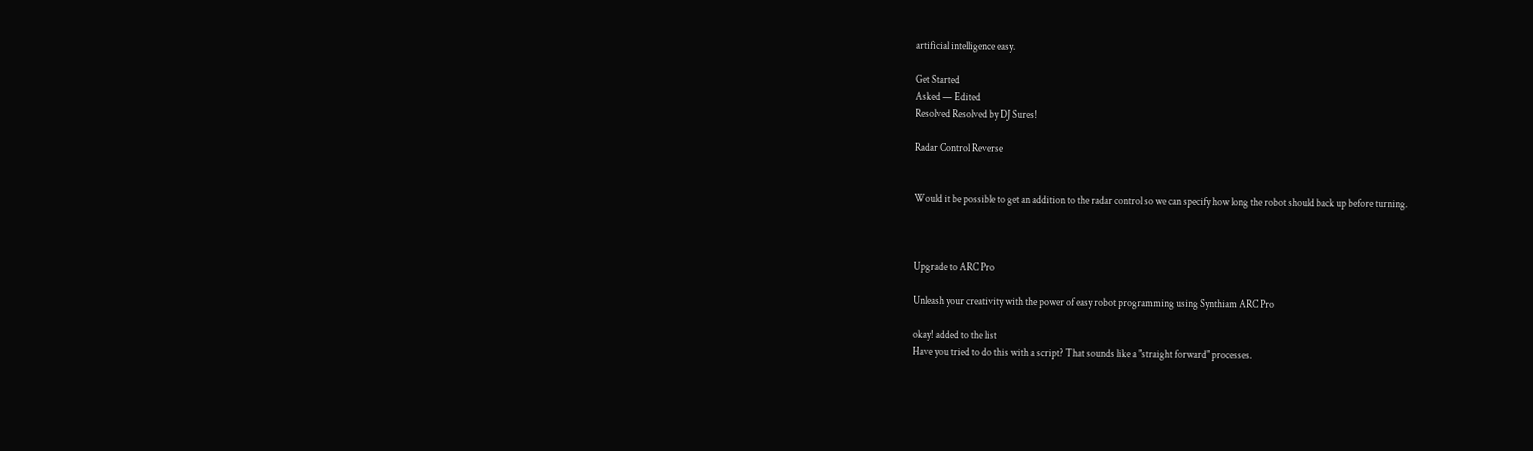artificial intelligence easy.

Get Started
Asked — Edited
Resolved Resolved by DJ Sures!

Radar Control Reverse


Would it be possible to get an addition to the radar control so we can specify how long the robot should back up before turning.



Upgrade to ARC Pro

Unleash your creativity with the power of easy robot programming using Synthiam ARC Pro

okay! added to the list
Have you tried to do this with a script? That sounds like a "straight forward" processes.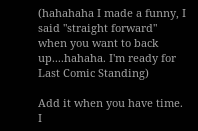(hahahaha I made a funny, I said "straight forward" when you want to back up....hahaha. I'm ready for Last Comic Standing)

Add it when you have time. I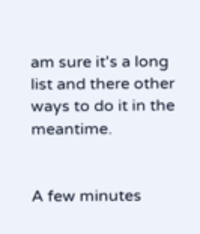am sure it's a long list and there other ways to do it in the meantime.


A few minutes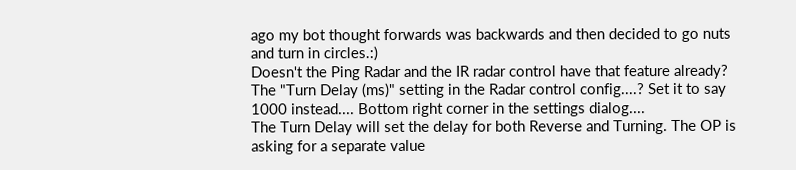ago my bot thought forwards was backwards and then decided to go nuts and turn in circles.:)
Doesn't the Ping Radar and the IR radar control have that feature already? The "Turn Delay (ms)" setting in the Radar control config....? Set it to say 1000 instead.... Bottom right corner in the settings dialog....
The Turn Delay will set the delay for both Reverse and Turning. The OP is asking for a separate value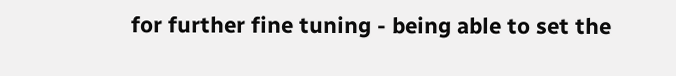for further fine tuning - being able to set the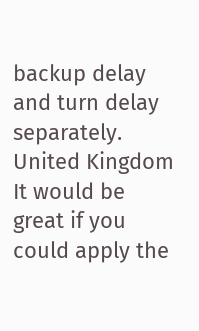backup delay and turn delay separately.
United Kingdom
It would be great if you could apply the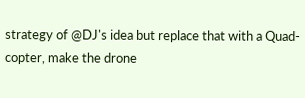strategy of @DJ's idea but replace that with a Quad-copter, make the drone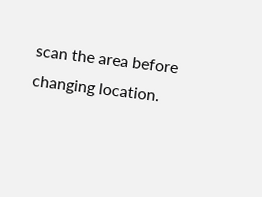scan the area before changing location.